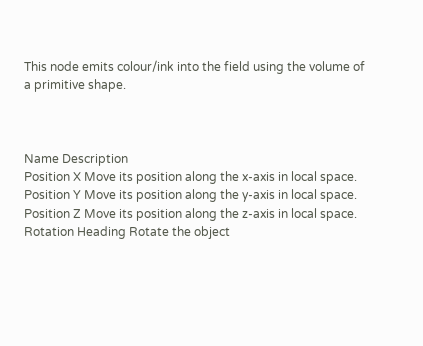This node emits colour/ink into the field using the volume of a primitive shape.



Name Description
Position X Move its position along the x-axis in local space.
Position Y Move its position along the y-axis in local space.
Position Z Move its position along the z-axis in local space.
Rotation Heading Rotate the object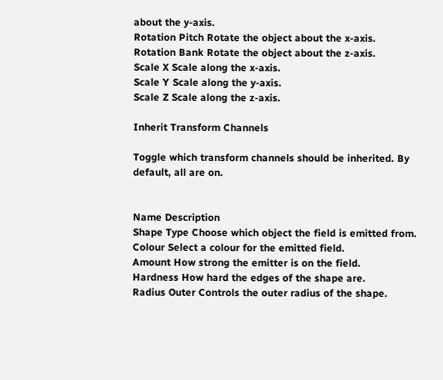about the y-axis.
Rotation Pitch Rotate the object about the x-axis.
Rotation Bank Rotate the object about the z-axis.
Scale X Scale along the x-axis.
Scale Y Scale along the y-axis.
Scale Z Scale along the z-axis.

Inherit Transform Channels

Toggle which transform channels should be inherited. By default, all are on.


Name Description
Shape Type Choose which object the field is emitted from.
Colour Select a colour for the emitted field.
Amount How strong the emitter is on the field.
Hardness How hard the edges of the shape are.
Radius Outer Controls the outer radius of the shape.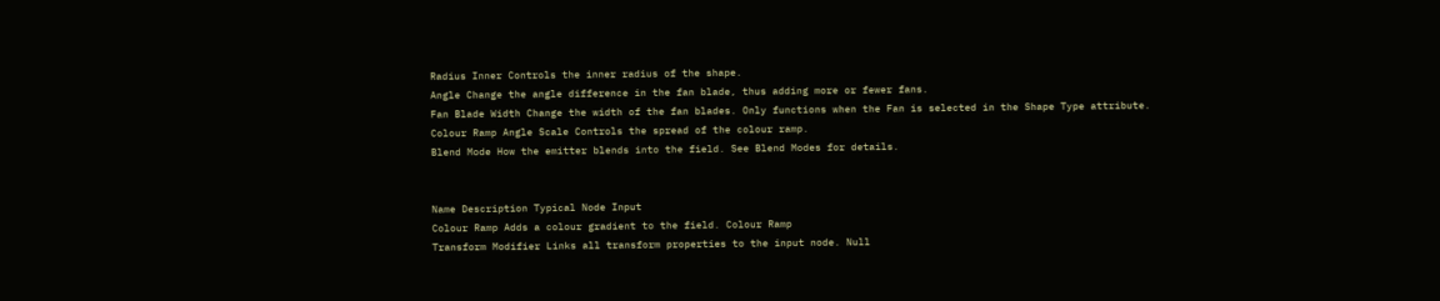Radius Inner Controls the inner radius of the shape.
Angle Change the angle difference in the fan blade, thus adding more or fewer fans.
Fan Blade Width Change the width of the fan blades. Only functions when the Fan is selected in the Shape Type attribute.
Colour Ramp Angle Scale Controls the spread of the colour ramp.
Blend Mode How the emitter blends into the field. See Blend Modes for details.


Name Description Typical Node Input
Colour Ramp Adds a colour gradient to the field. Colour Ramp
Transform Modifier Links all transform properties to the input node. Null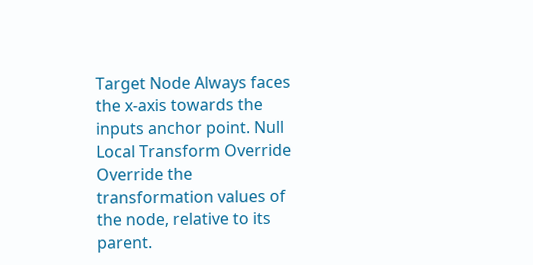Target Node Always faces the x-axis towards the inputs anchor point. Null
Local Transform Override Override the transformation values of the node, relative to its parent.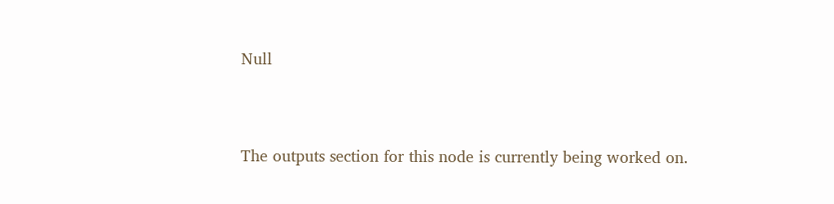Null


The outputs section for this node is currently being worked on.